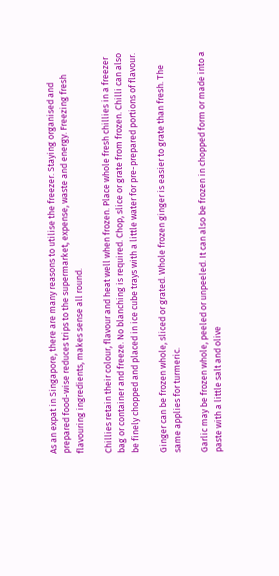As an expat in Singapore, there are many reasons to utilise the freezer. Staying organised and prepared food-wise reduces trips to the supermarket, expense, waste and energy. Freezing fresh flavouring ingredients, makes sense all round.

Chillies retain their colour, flavour and heat well when frozen. Place whole fresh chillies in a freezer bag or container and freeze. No blanching is required. Chop, slice or grate from frozen. Chilli can also be finely chopped and placed in ice cube trays with a little water for pre-prepared portions of flavour.

Ginger can be frozen whole, sliced or grated. Whole frozen ginger is easier to grate than fresh. The same applies for turmeric.

Garlic may be frozen whole, peeled or unpeeled. It can also be frozen in chopped form or made into a paste with a little salt and olive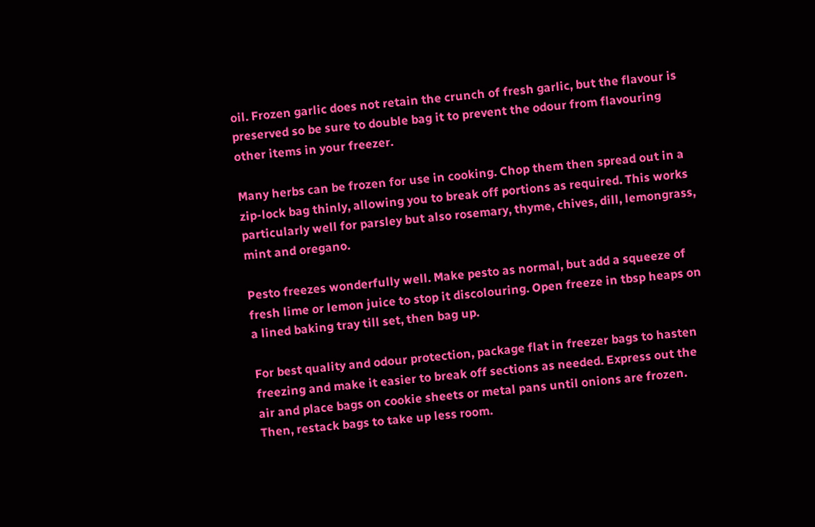oil. Frozen garlic does not retain the crunch of fresh garlic, but the flavour is preserved so be sure to double bag it to prevent the odour from flavouring other items in your freezer.

Many herbs can be frozen for use in cooking. Chop them then spread out in a zip-lock bag thinly, allowing you to break off portions as required. This works particularly well for parsley but also rosemary, thyme, chives, dill, lemongrass, mint and oregano.

Pesto freezes wonderfully well. Make pesto as normal, but add a squeeze of fresh lime or lemon juice to stop it discolouring. Open freeze in tbsp heaps on a lined baking tray till set, then bag up.

For best quality and odour protection, package flat in freezer bags to hasten freezing and make it easier to break off sections as needed. Express out the air and place bags on cookie sheets or metal pans until onions are frozen. Then, restack bags to take up less room.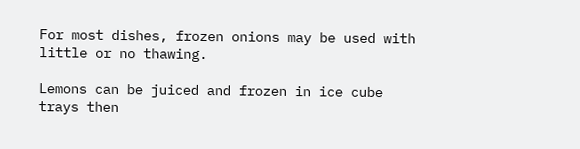For most dishes, frozen onions may be used with little or no thawing.

Lemons can be juiced and frozen in ice cube trays then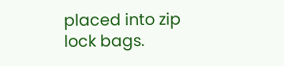placed into zip lock bags.